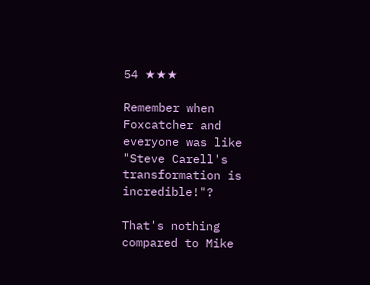54 ★★★

Remember when Foxcatcher and everyone was like "Steve Carell's transformation is incredible!"?

That's nothing compared to Mike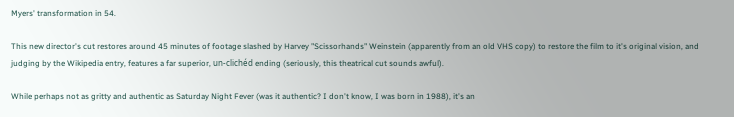Myers' transformation in 54.

This new director's cut restores around 45 minutes of footage slashed by Harvey "Scissorhands" Weinstein (apparently from an old VHS copy) to restore the film to it's original vision, and judging by the Wikipedia entry, features a far superior, un-clichéd ending (seriously, this theatrical cut sounds awful).

While perhaps not as gritty and authentic as Saturday Night Fever (was it authentic? I don't know, I was born in 1988), it's an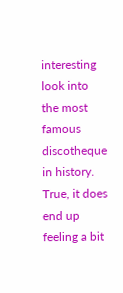interesting look into the most famous discotheque in history. True, it does end up feeling a bit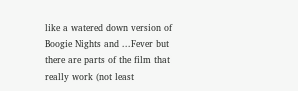like a watered down version of Boogie Nights and ...Fever but there are parts of the film that really work (not least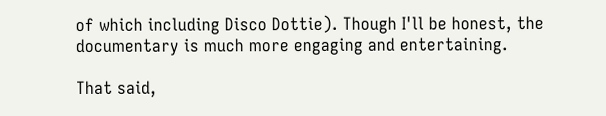of which including Disco Dottie). Though I'll be honest, the documentary is much more engaging and entertaining.

That said,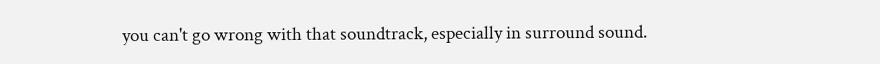you can't go wrong with that soundtrack, especially in surround sound.